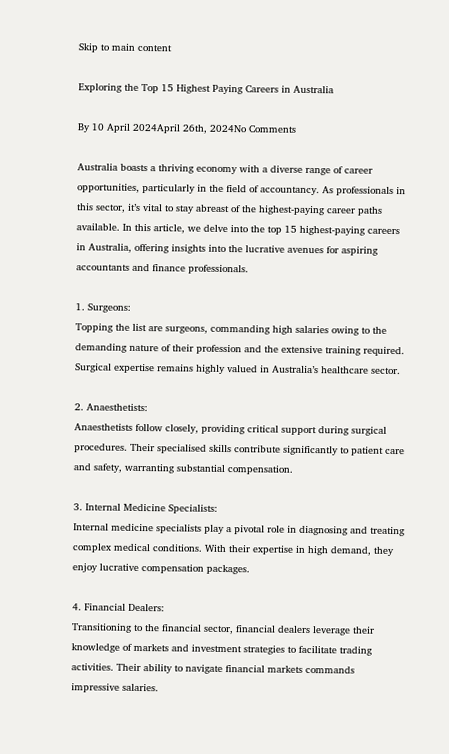Skip to main content

Exploring the Top 15 Highest Paying Careers in Australia

By 10 April 2024April 26th, 2024No Comments

Australia boasts a thriving economy with a diverse range of career opportunities, particularly in the field of accountancy. As professionals in this sector, it’s vital to stay abreast of the highest-paying career paths available. In this article, we delve into the top 15 highest-paying careers in Australia, offering insights into the lucrative avenues for aspiring accountants and finance professionals.

1. Surgeons:
Topping the list are surgeons, commanding high salaries owing to the demanding nature of their profession and the extensive training required. Surgical expertise remains highly valued in Australia’s healthcare sector.

2. Anaesthetists:
Anaesthetists follow closely, providing critical support during surgical procedures. Their specialised skills contribute significantly to patient care and safety, warranting substantial compensation.

3. Internal Medicine Specialists:
Internal medicine specialists play a pivotal role in diagnosing and treating complex medical conditions. With their expertise in high demand, they enjoy lucrative compensation packages.

4. Financial Dealers:
Transitioning to the financial sector, financial dealers leverage their knowledge of markets and investment strategies to facilitate trading activities. Their ability to navigate financial markets commands impressive salaries.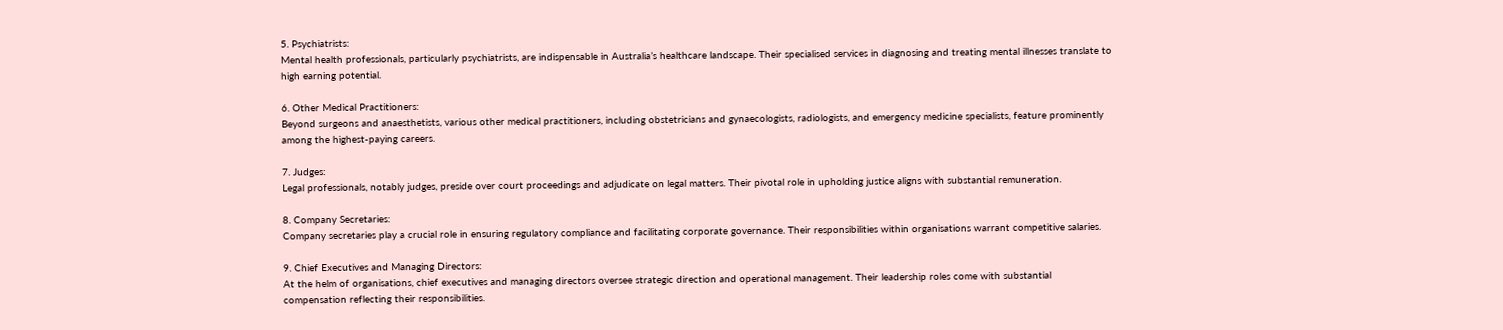5. Psychiatrists:
Mental health professionals, particularly psychiatrists, are indispensable in Australia’s healthcare landscape. Their specialised services in diagnosing and treating mental illnesses translate to high earning potential.

6. Other Medical Practitioners:
Beyond surgeons and anaesthetists, various other medical practitioners, including obstetricians and gynaecologists, radiologists, and emergency medicine specialists, feature prominently among the highest-paying careers.

7. Judges:
Legal professionals, notably judges, preside over court proceedings and adjudicate on legal matters. Their pivotal role in upholding justice aligns with substantial remuneration.

8. Company Secretaries:
Company secretaries play a crucial role in ensuring regulatory compliance and facilitating corporate governance. Their responsibilities within organisations warrant competitive salaries.

9. Chief Executives and Managing Directors:
At the helm of organisations, chief executives and managing directors oversee strategic direction and operational management. Their leadership roles come with substantial compensation reflecting their responsibilities.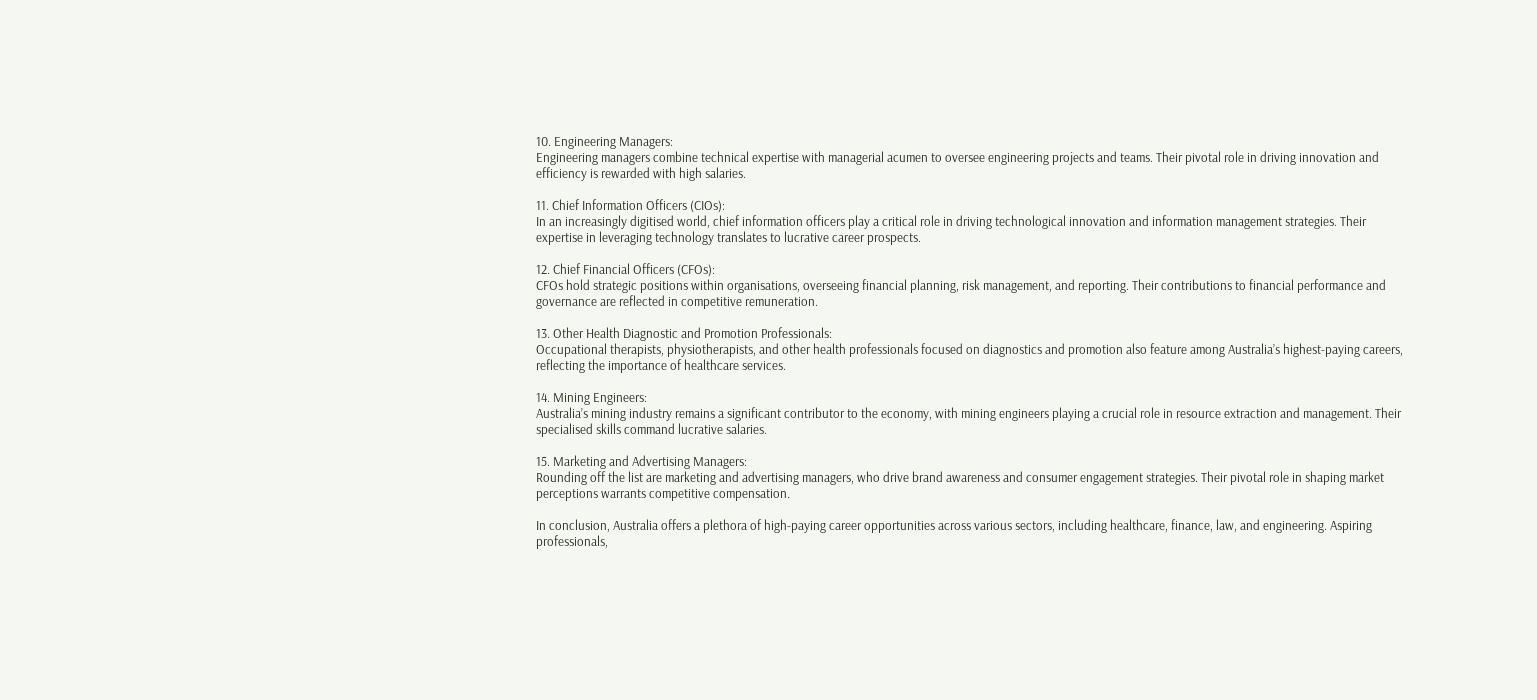10. Engineering Managers:
Engineering managers combine technical expertise with managerial acumen to oversee engineering projects and teams. Their pivotal role in driving innovation and efficiency is rewarded with high salaries.

11. Chief Information Officers (CIOs):
In an increasingly digitised world, chief information officers play a critical role in driving technological innovation and information management strategies. Their expertise in leveraging technology translates to lucrative career prospects.

12. Chief Financial Officers (CFOs):
CFOs hold strategic positions within organisations, overseeing financial planning, risk management, and reporting. Their contributions to financial performance and governance are reflected in competitive remuneration.

13. Other Health Diagnostic and Promotion Professionals:
Occupational therapists, physiotherapists, and other health professionals focused on diagnostics and promotion also feature among Australia’s highest-paying careers, reflecting the importance of healthcare services.

14. Mining Engineers:
Australia’s mining industry remains a significant contributor to the economy, with mining engineers playing a crucial role in resource extraction and management. Their specialised skills command lucrative salaries.

15. Marketing and Advertising Managers:
Rounding off the list are marketing and advertising managers, who drive brand awareness and consumer engagement strategies. Their pivotal role in shaping market perceptions warrants competitive compensation.

In conclusion, Australia offers a plethora of high-paying career opportunities across various sectors, including healthcare, finance, law, and engineering. Aspiring professionals,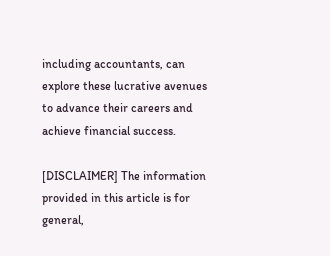including accountants, can explore these lucrative avenues to advance their careers and achieve financial success.

[DISCLAIMER] The information provided in this article is for general,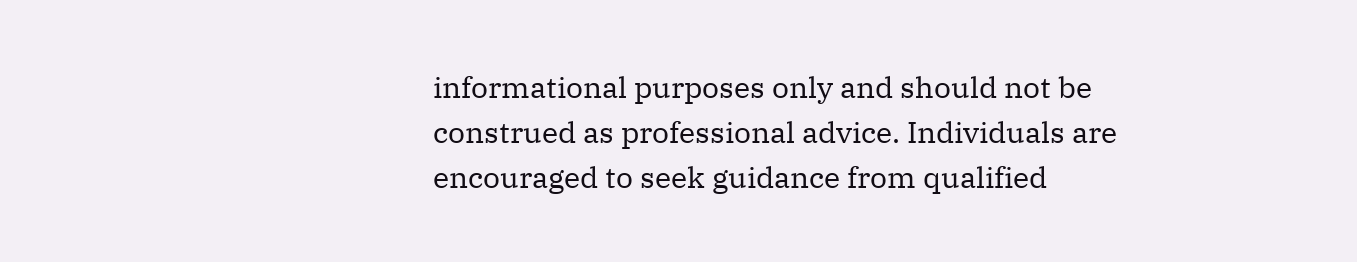informational purposes only and should not be construed as professional advice. Individuals are encouraged to seek guidance from qualified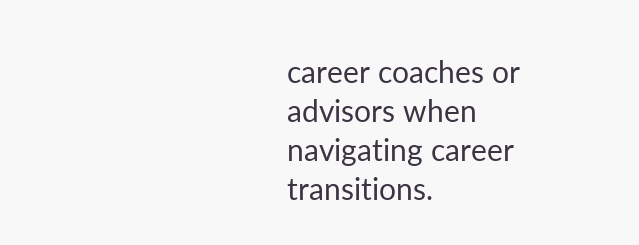career coaches or advisors when navigating career transitions.